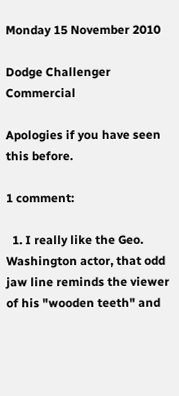Monday 15 November 2010

Dodge Challenger Commercial

Apologies if you have seen this before.

1 comment:

  1. I really like the Geo. Washington actor, that odd jaw line reminds the viewer of his "wooden teeth" and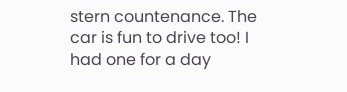stern countenance. The car is fun to drive too! I had one for a day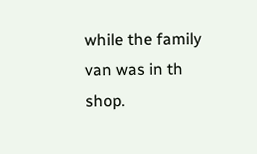while the family van was in th shop.